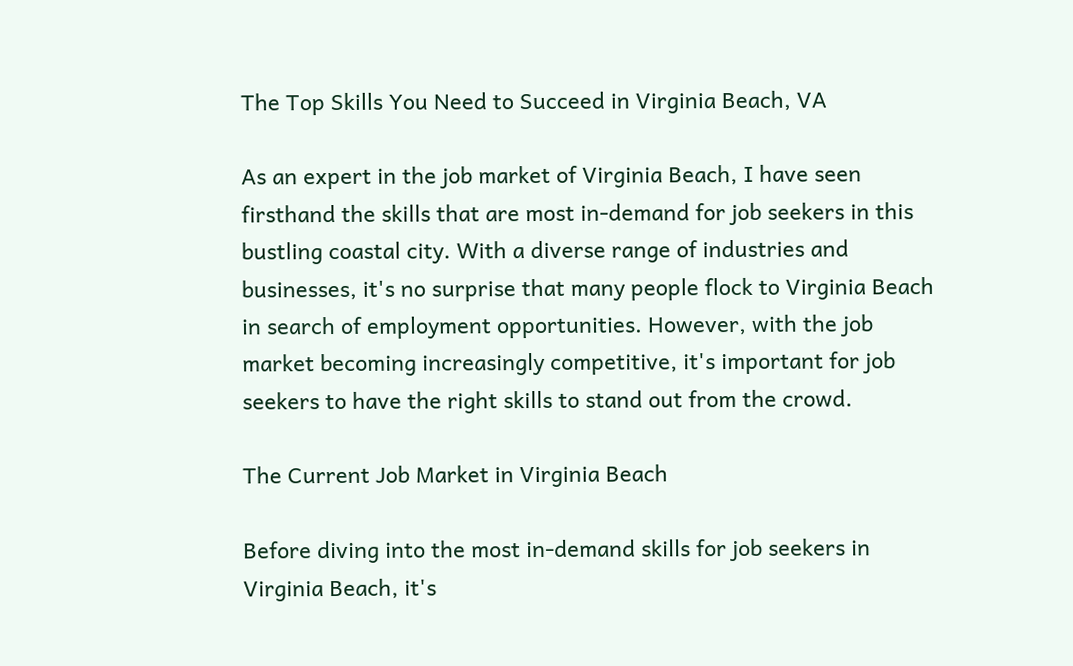The Top Skills You Need to Succeed in Virginia Beach, VA

As an expert in the job market of Virginia Beach, I have seen firsthand the skills that are most in-demand for job seekers in this bustling coastal city. With a diverse range of industries and businesses, it's no surprise that many people flock to Virginia Beach in search of employment opportunities. However, with the job market becoming increasingly competitive, it's important for job seekers to have the right skills to stand out from the crowd.

The Current Job Market in Virginia Beach

Before diving into the most in-demand skills for job seekers in Virginia Beach, it's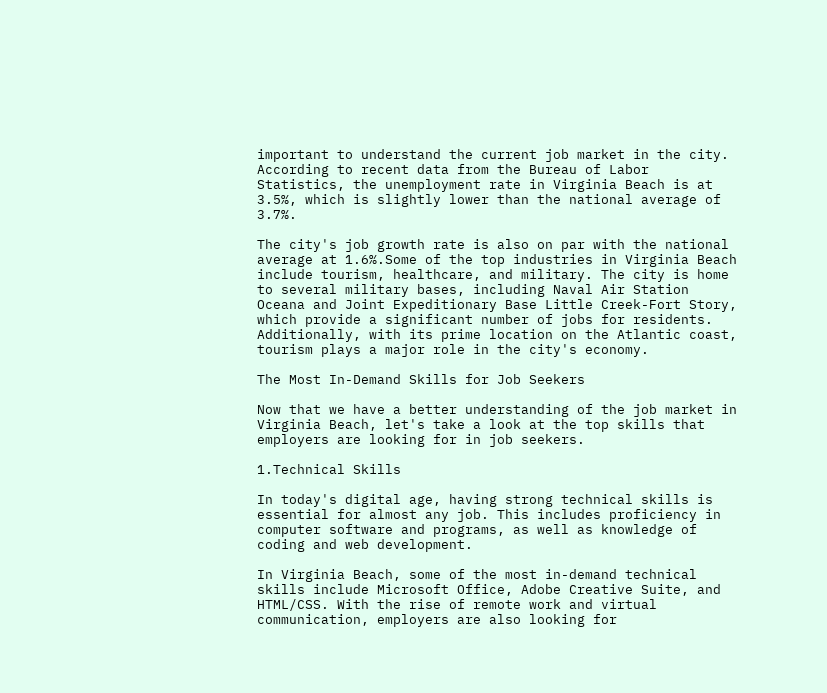important to understand the current job market in the city. According to recent data from the Bureau of Labor Statistics, the unemployment rate in Virginia Beach is at 3.5%, which is slightly lower than the national average of 3.7%.

The city's job growth rate is also on par with the national average at 1.6%.Some of the top industries in Virginia Beach include tourism, healthcare, and military. The city is home to several military bases, including Naval Air Station Oceana and Joint Expeditionary Base Little Creek-Fort Story, which provide a significant number of jobs for residents. Additionally, with its prime location on the Atlantic coast, tourism plays a major role in the city's economy.

The Most In-Demand Skills for Job Seekers

Now that we have a better understanding of the job market in Virginia Beach, let's take a look at the top skills that employers are looking for in job seekers.

1.Technical Skills

In today's digital age, having strong technical skills is essential for almost any job. This includes proficiency in computer software and programs, as well as knowledge of coding and web development.

In Virginia Beach, some of the most in-demand technical skills include Microsoft Office, Adobe Creative Suite, and HTML/CSS. With the rise of remote work and virtual communication, employers are also looking for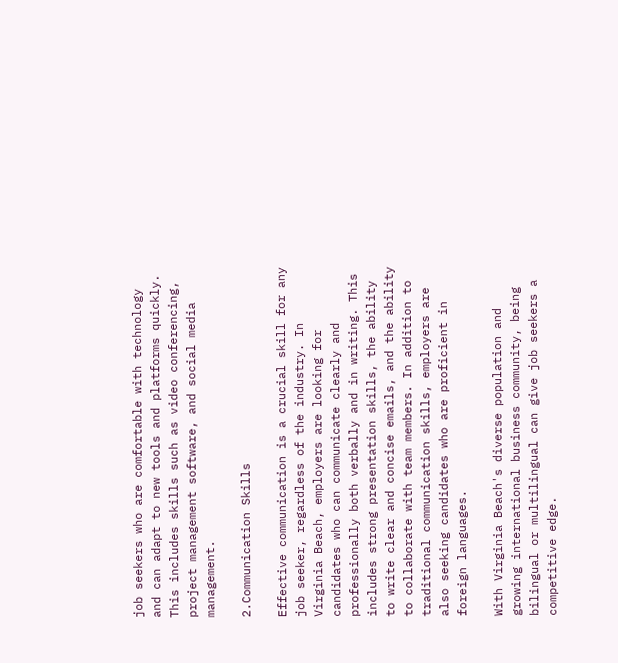job seekers who are comfortable with technology and can adapt to new tools and platforms quickly. This includes skills such as video conferencing, project management software, and social media management.

2.Communication Skills

Effective communication is a crucial skill for any job seeker, regardless of the industry. In Virginia Beach, employers are looking for candidates who can communicate clearly and professionally both verbally and in writing. This includes strong presentation skills, the ability to write clear and concise emails, and the ability to collaborate with team members. In addition to traditional communication skills, employers are also seeking candidates who are proficient in foreign languages.

With Virginia Beach's diverse population and growing international business community, being bilingual or multilingual can give job seekers a competitive edge.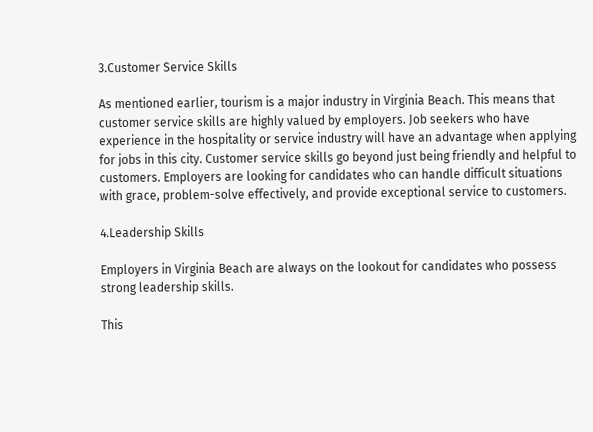3.Customer Service Skills

As mentioned earlier, tourism is a major industry in Virginia Beach. This means that customer service skills are highly valued by employers. Job seekers who have experience in the hospitality or service industry will have an advantage when applying for jobs in this city. Customer service skills go beyond just being friendly and helpful to customers. Employers are looking for candidates who can handle difficult situations with grace, problem-solve effectively, and provide exceptional service to customers.

4.Leadership Skills

Employers in Virginia Beach are always on the lookout for candidates who possess strong leadership skills.

This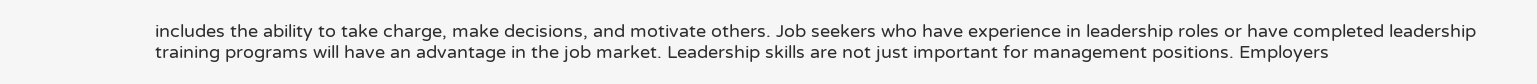includes the ability to take charge, make decisions, and motivate others. Job seekers who have experience in leadership roles or have completed leadership training programs will have an advantage in the job market. Leadership skills are not just important for management positions. Employers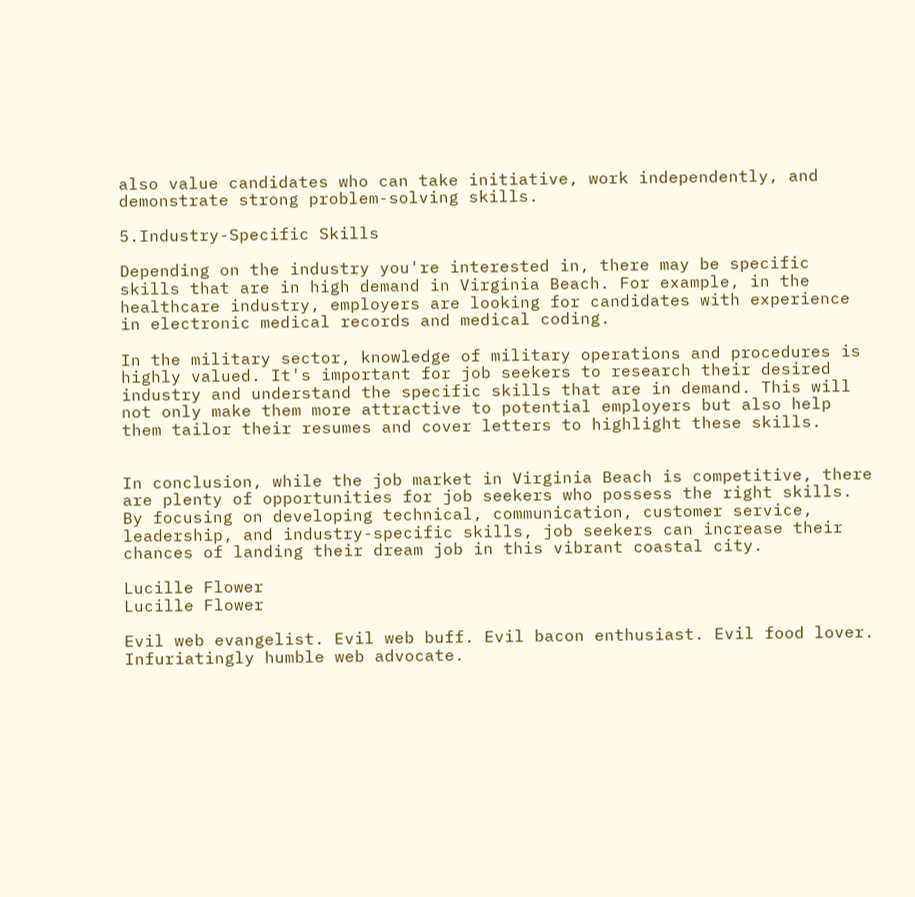also value candidates who can take initiative, work independently, and demonstrate strong problem-solving skills.

5.Industry-Specific Skills

Depending on the industry you're interested in, there may be specific skills that are in high demand in Virginia Beach. For example, in the healthcare industry, employers are looking for candidates with experience in electronic medical records and medical coding.

In the military sector, knowledge of military operations and procedures is highly valued. It's important for job seekers to research their desired industry and understand the specific skills that are in demand. This will not only make them more attractive to potential employers but also help them tailor their resumes and cover letters to highlight these skills.


In conclusion, while the job market in Virginia Beach is competitive, there are plenty of opportunities for job seekers who possess the right skills. By focusing on developing technical, communication, customer service, leadership, and industry-specific skills, job seekers can increase their chances of landing their dream job in this vibrant coastal city.

Lucille Flower
Lucille Flower

Evil web evangelist. Evil web buff. Evil bacon enthusiast. Evil food lover. Infuriatingly humble web advocate.